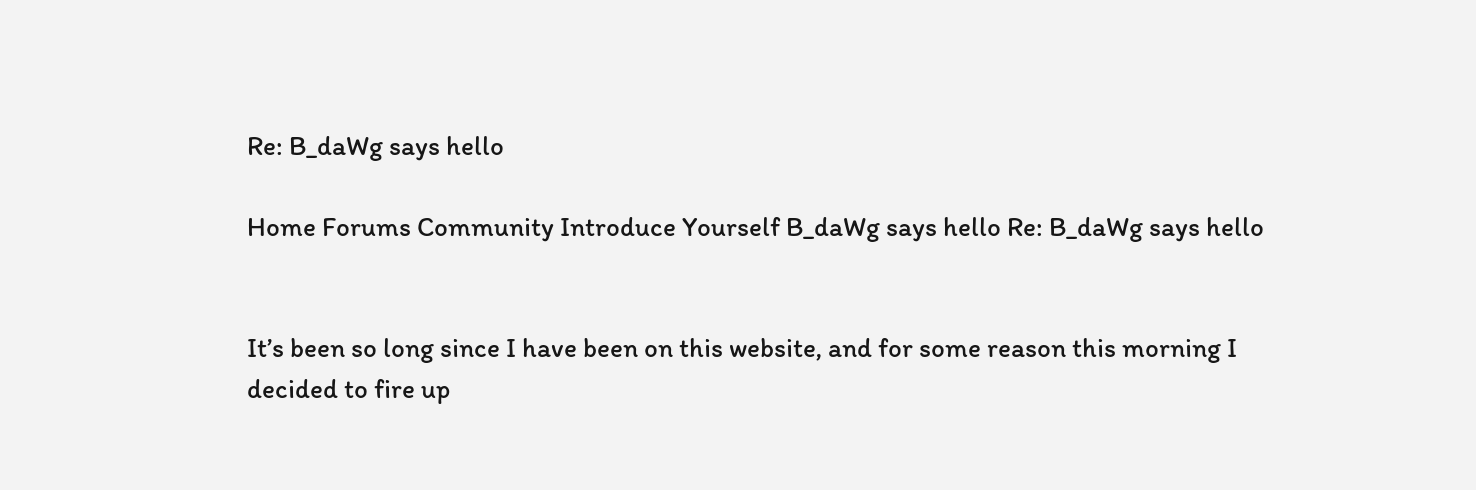Re: B_daWg says hello

Home Forums Community Introduce Yourself B_daWg says hello Re: B_daWg says hello


It’s been so long since I have been on this website, and for some reason this morning I decided to fire up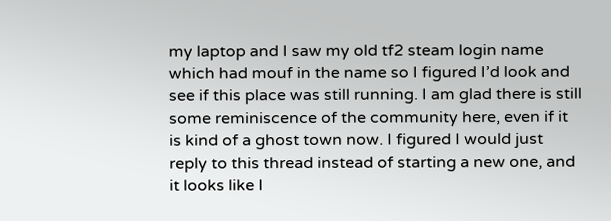my laptop and I saw my old tf2 steam login name which had mouf in the name so I figured I’d look and see if this place was still running. I am glad there is still some reminiscence of the community here, even if it is kind of a ghost town now. I figured I would just reply to this thread instead of starting a new one, and it looks like I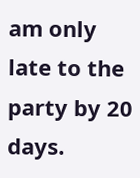am only late to the party by 20 days.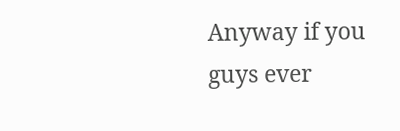Anyway if you guys ever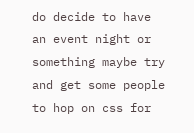do decide to have an event night or something maybe try and get some people to hop on css for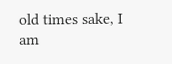old times sake, I am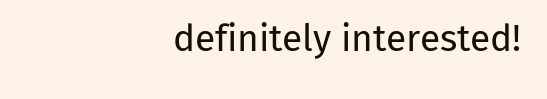definitely interested!